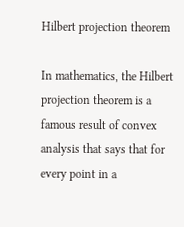Hilbert projection theorem

In mathematics, the Hilbert projection theorem is a famous result of convex analysis that says that for every point in a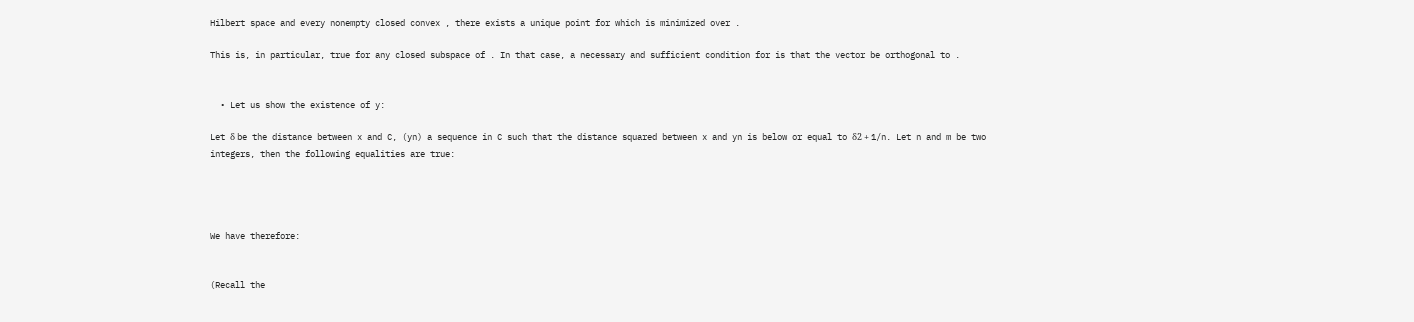Hilbert space and every nonempty closed convex , there exists a unique point for which is minimized over .

This is, in particular, true for any closed subspace of . In that case, a necessary and sufficient condition for is that the vector be orthogonal to .


  • Let us show the existence of y:

Let δ be the distance between x and C, (yn) a sequence in C such that the distance squared between x and yn is below or equal to δ2 + 1/n. Let n and m be two integers, then the following equalities are true:




We have therefore:


(Recall the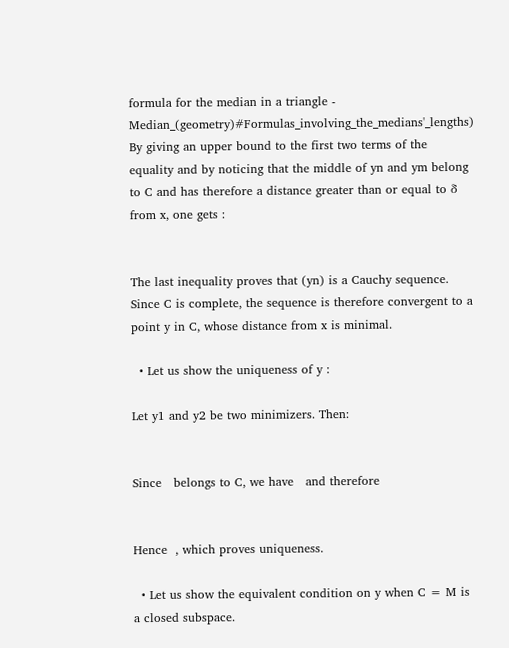formula for the median in a triangle - Median_(geometry)#Formulas_involving_the_medians'_lengths) By giving an upper bound to the first two terms of the equality and by noticing that the middle of yn and ym belong to C and has therefore a distance greater than or equal to δ from x, one gets :


The last inequality proves that (yn) is a Cauchy sequence. Since C is complete, the sequence is therefore convergent to a point y in C, whose distance from x is minimal.

  • Let us show the uniqueness of y :

Let y1 and y2 be two minimizers. Then:


Since   belongs to C, we have   and therefore


Hence  , which proves uniqueness.

  • Let us show the equivalent condition on y when C = M is a closed subspace.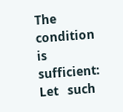The condition is sufficient: Let   such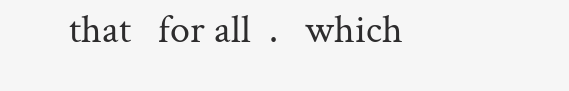that   for all  .   which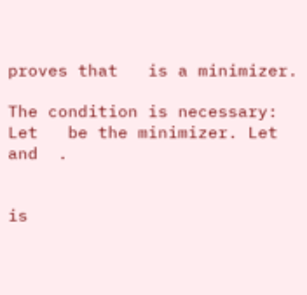proves that   is a minimizer.

The condition is necessary: Let   be the minimizer. Let   and  .


is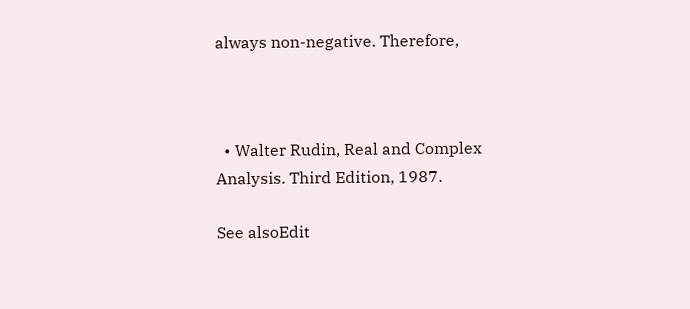always non-negative. Therefore,



  • Walter Rudin, Real and Complex Analysis. Third Edition, 1987.

See alsoEdit